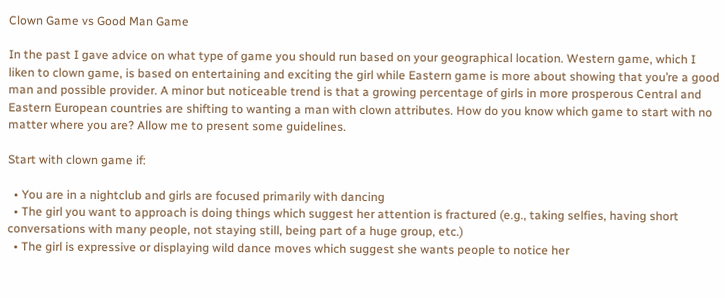Clown Game vs Good Man Game

In the past I gave advice on what type of game you should run based on your geographical location. Western game, which I liken to clown game, is based on entertaining and exciting the girl while Eastern game is more about showing that you’re a good man and possible provider. A minor but noticeable trend is that a growing percentage of girls in more prosperous Central and Eastern European countries are shifting to wanting a man with clown attributes. How do you know which game to start with no matter where you are? Allow me to present some guidelines.

Start with clown game if:

  • You are in a nightclub and girls are focused primarily with dancing
  • The girl you want to approach is doing things which suggest her attention is fractured (e.g., taking selfies, having short conversations with many people, not staying still, being part of a huge group, etc.)
  • The girl is expressive or displaying wild dance moves which suggest she wants people to notice her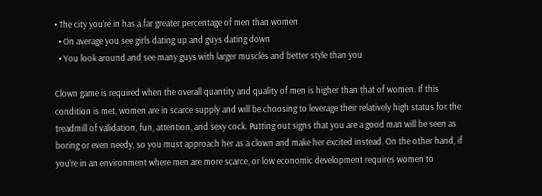• The city you’re in has a far greater percentage of men than women
  • On average you see girls dating up and guys dating down
  • You look around and see many guys with larger muscles and better style than you

Clown game is required when the overall quantity and quality of men is higher than that of women. If this condition is met, women are in scarce supply and will be choosing to leverage their relatively high status for the treadmill of validation, fun, attention, and sexy cock. Putting out signs that you are a good man will be seen as boring or even needy, so you must approach her as a clown and make her excited instead. On the other hand, if you’re in an environment where men are more scarce, or low economic development requires women to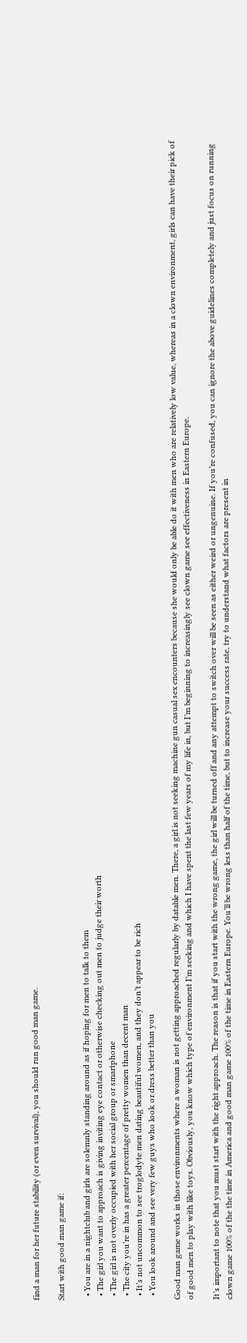find a man for her future stability (or even survival), you should run good man game.

Start with good man game if:

  • You are in a nightclub and girls are solemnly standing around as if hoping for men to talk to them
  • The girl you want to approach is giving inviting eye contact or otherwise checking out men to judge their worth
  • The girl is not overly occupied with her social group or smartphone
  • The city you’re in has a greater percentage of pretty women than decent man
  • It’s not uncommon to see troglodyte men dating beautiful women, and they don’t appear to be rich
  • You look around and see very few guys who look or dress better than you

Good man game works in those environments where a woman is not getting approached regularly by datable men. There, a girl is not seeking machine gun casual sex encounters because she would only be able do it with men who are relatively low value, whereas in a clown environment, girls can have their pick of of good men to play with like toys. Obviously, you know which type of environment I’m seeking and which I have spent the last few years of my life in, but I’m beginning to increasingly see clown game see effectiveness in Eastern Europe.

It’s important to note that you must start with the right approach. The reason is that if you start with the wrong game, the girl will be turned off and any attempt to switch over will be seen as either weird or ungenuine. If you’re confused, you can ignore the above guidelines completely and just focus on running clown game 100% of the the time in America and good man game 100% of the time in Eastern Europe. You’ll be wrong less than half of the time, but to increase your success rate, try to understand what factors are present in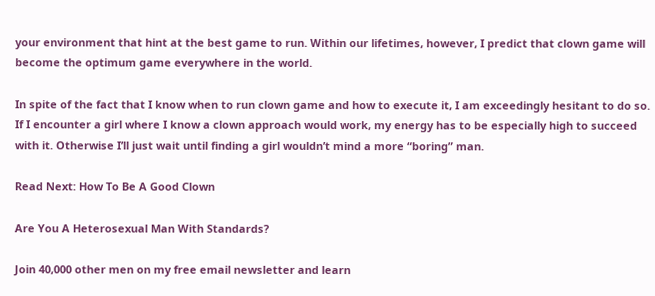your environment that hint at the best game to run. Within our lifetimes, however, I predict that clown game will become the optimum game everywhere in the world.

In spite of the fact that I know when to run clown game and how to execute it, I am exceedingly hesitant to do so. If I encounter a girl where I know a clown approach would work, my energy has to be especially high to succeed with it. Otherwise I’ll just wait until finding a girl wouldn’t mind a more “boring” man.

Read Next: How To Be A Good Clown

Are You A Heterosexual Man With Standards?

Join 40,000 other men on my free email newsletter and learn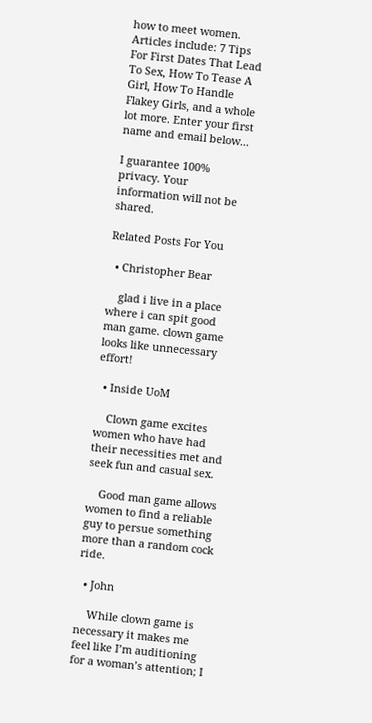how to meet women. Articles include: 7 Tips For First Dates That Lead To Sex, How To Tease A Girl, How To Handle Flakey Girls, and a whole lot more. Enter your first name and email below...

I guarantee 100% privacy. Your information will not be shared.

Related Posts For You

  • Christopher Bear

    glad i live in a place where i can spit good man game. clown game looks like unnecessary effort!

  • Inside UoM

    Clown game excites women who have had their necessities met and seek fun and casual sex.

    Good man game allows women to find a reliable guy to persue something more than a random cock ride.

  • John

    While clown game is necessary it makes me feel like I’m auditioning for a woman’s attention; I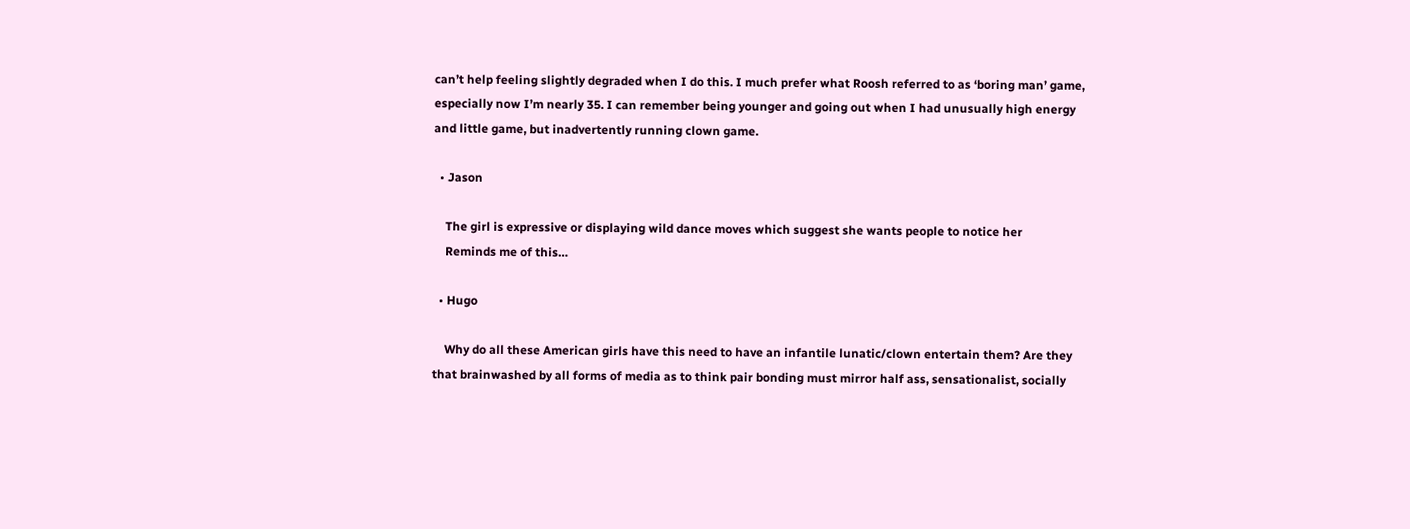can’t help feeling slightly degraded when I do this. I much prefer what Roosh referred to as ‘boring man’ game, especially now I’m nearly 35. I can remember being younger and going out when I had unusually high energy and little game, but inadvertently running clown game.

  • Jason

    The girl is expressive or displaying wild dance moves which suggest she wants people to notice her
    Reminds me of this…

  • Hugo

    Why do all these American girls have this need to have an infantile lunatic/clown entertain them? Are they that brainwashed by all forms of media as to think pair bonding must mirror half ass, sensationalist, socially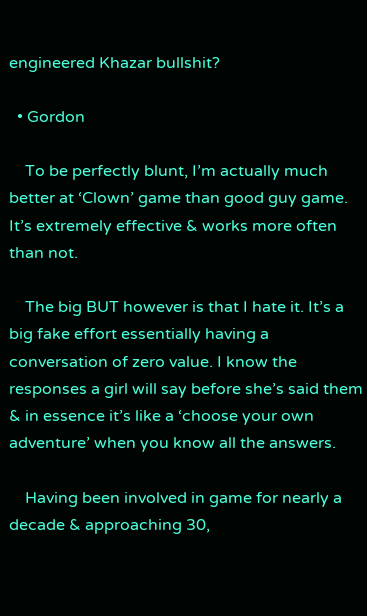engineered Khazar bullshit?

  • Gordon

    To be perfectly blunt, I’m actually much better at ‘Clown’ game than good guy game. It’s extremely effective & works more often than not.

    The big BUT however is that I hate it. It’s a big fake effort essentially having a conversation of zero value. I know the responses a girl will say before she’s said them & in essence it’s like a ‘choose your own adventure’ when you know all the answers.

    Having been involved in game for nearly a decade & approaching 30,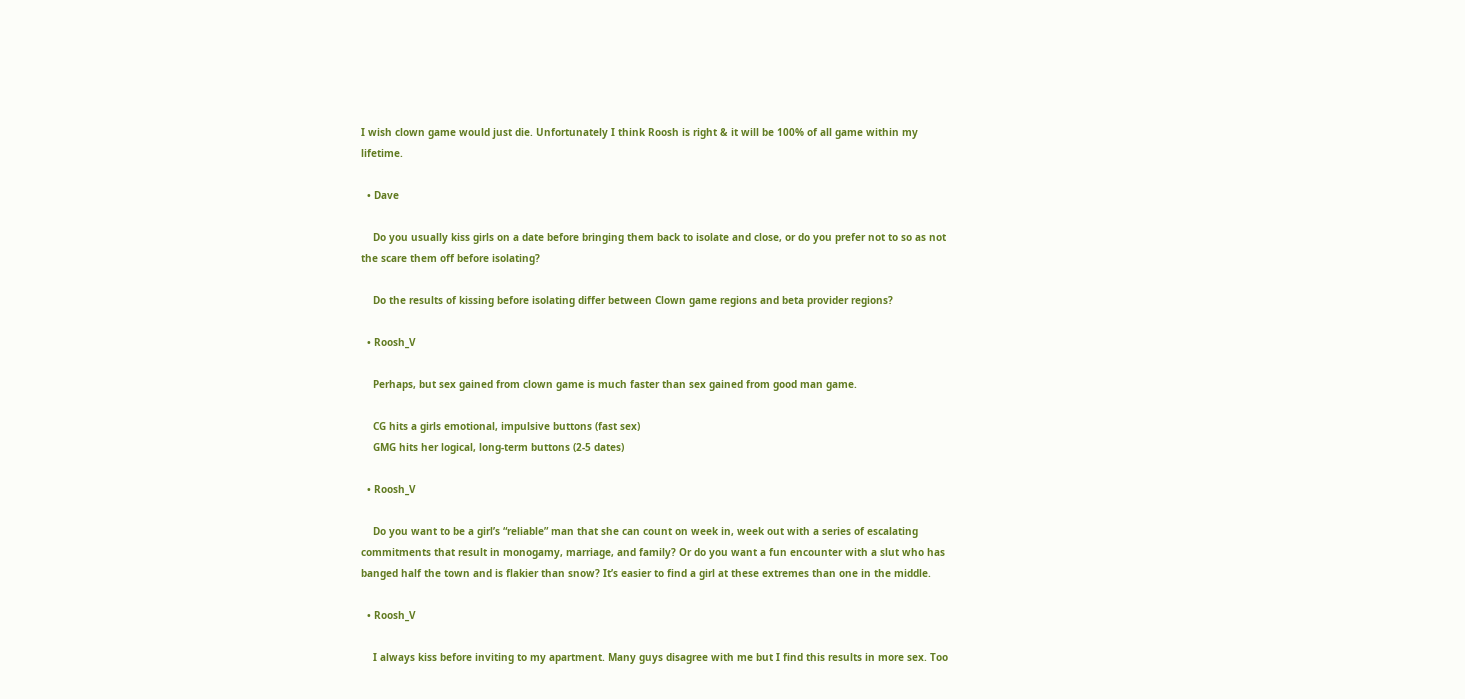I wish clown game would just die. Unfortunately I think Roosh is right & it will be 100% of all game within my lifetime.

  • Dave

    Do you usually kiss girls on a date before bringing them back to isolate and close, or do you prefer not to so as not the scare them off before isolating?

    Do the results of kissing before isolating differ between Clown game regions and beta provider regions?

  • Roosh_V

    Perhaps, but sex gained from clown game is much faster than sex gained from good man game.

    CG hits a girls emotional, impulsive buttons (fast sex)
    GMG hits her logical, long-term buttons (2-5 dates)

  • Roosh_V

    Do you want to be a girl’s “reliable” man that she can count on week in, week out with a series of escalating commitments that result in monogamy, marriage, and family? Or do you want a fun encounter with a slut who has banged half the town and is flakier than snow? It’s easier to find a girl at these extremes than one in the middle.

  • Roosh_V

    I always kiss before inviting to my apartment. Many guys disagree with me but I find this results in more sex. Too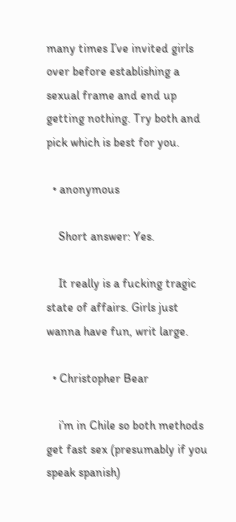many times I’ve invited girls over before establishing a sexual frame and end up getting nothing. Try both and pick which is best for you.

  • anonymous

    Short answer: Yes.

    It really is a fucking tragic state of affairs. Girls just wanna have fun, writ large.

  • Christopher Bear

    i’m in Chile so both methods get fast sex (presumably if you speak spanish)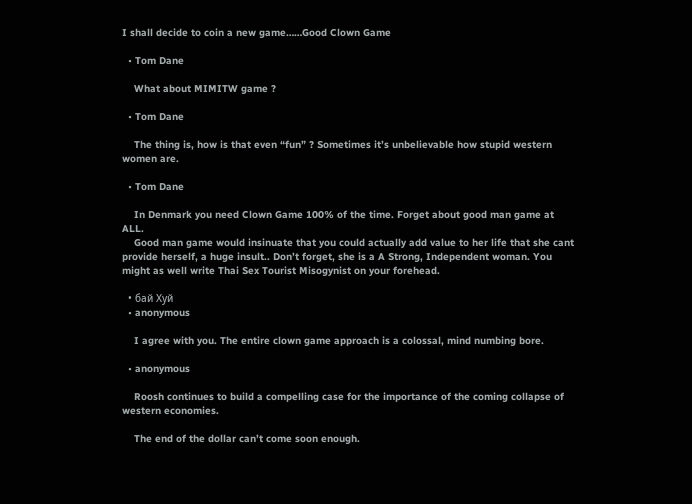I shall decide to coin a new game……Good Clown Game

  • Tom Dane

    What about MIMITW game ?

  • Tom Dane

    The thing is, how is that even “fun” ? Sometimes it’s unbelievable how stupid western women are.

  • Tom Dane

    In Denmark you need Clown Game 100% of the time. Forget about good man game at ALL.
    Good man game would insinuate that you could actually add value to her life that she cant provide herself, a huge insult.. Don’t forget, she is a A Strong, Independent woman. You might as well write Thai Sex Tourist Misogynist on your forehead.

  • бай Хуй
  • anonymous

    I agree with you. The entire clown game approach is a colossal, mind numbing bore.

  • anonymous

    Roosh continues to build a compelling case for the importance of the coming collapse of western economies.

    The end of the dollar can’t come soon enough.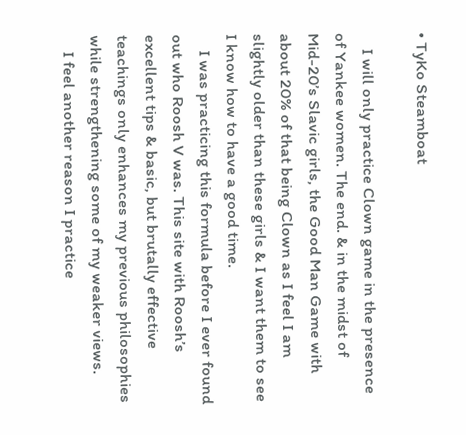• TyKo Steamboat

    I will only practice Clown game in the presence of Yankee women. The end. & in the midst of Mid-20’s Slavic girls, the Good Man Game with about 20% of that being Clown as I feel I am slightly older than these girls & I want them to see I know how to have a good time.
    I was practicing this formula before I ever found out who Roosh V was. This site with Roosh’s excellent tips & basic, but brutally effective teachings only enhances my previous philosophies while strengthening some of my weaker views.
    I feel another reason I practice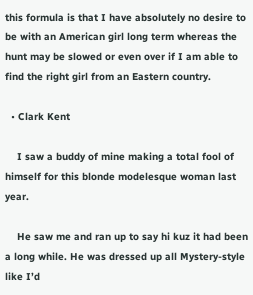this formula is that I have absolutely no desire to be with an American girl long term whereas the hunt may be slowed or even over if I am able to find the right girl from an Eastern country.

  • Clark Kent

    I saw a buddy of mine making a total fool of himself for this blonde modelesque woman last year.

    He saw me and ran up to say hi kuz it had been a long while. He was dressed up all Mystery-style like I’d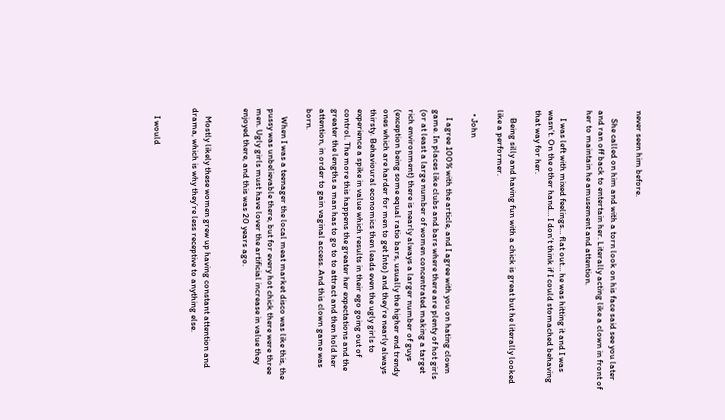never seen him before.

    She called on him and with a torn look on his face said see you later and ran off back to entertain her. Literally acting like a clown in front of her to maintain he amusement and attention.

    I was left with mixed feelings… flat out… he was hitting it and I was wasn’t. On the other hand… I don’t think if I could stomached behaving that way for her.

    Being silly and having fun with a chick is great but he literally looked like a performer.

  • John

    I agree 100% with the article, and I agree with you on hating clown game. In places like clubs and bars where there are plenty of hot girls (or at least a large number of women concentrated making a target rich environment) there is nearly always a larger number of guys (exception being some equal ratio bars, usually the higher end trendy ones which are harder for men to get Into) and they’re nearly always thirsty. Behavioural economics then leads even the ugly girls to experience a spike in value which results in their ego going out of control. The more this happens the greater her expectations and the greater the lengths a man has to go to to attract and then hold her attention, in order to gain vaginal access. And this clown game was born.

    When I was a teenager the local meat market disco was like this, the pussy was unbelievable there, but for every hot chick there were three men. Ugly girls must have lover the artificial increase in value they enjoyed there, and this was 20 years ago.


    Mostly likely these women grew up having constant attention and drama, which is why they’re less receptive to anything else.


    I would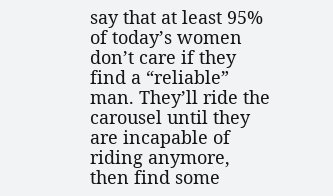say that at least 95% of today’s women don’t care if they find a “reliable” man. They’ll ride the carousel until they are incapable of riding anymore, then find some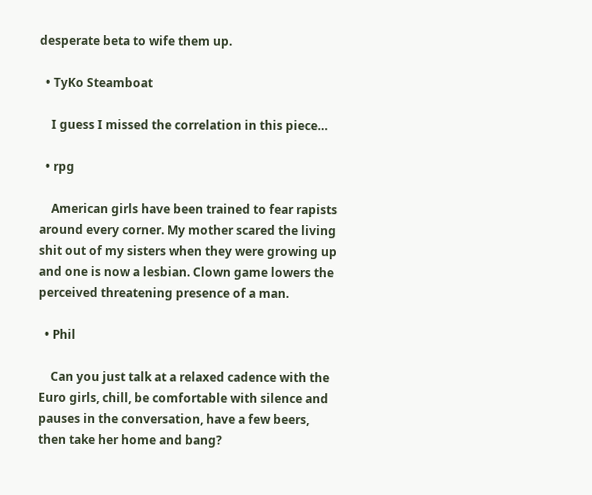desperate beta to wife them up.

  • TyKo Steamboat

    I guess I missed the correlation in this piece…

  • rpg

    American girls have been trained to fear rapists around every corner. My mother scared the living shit out of my sisters when they were growing up and one is now a lesbian. Clown game lowers the perceived threatening presence of a man.

  • Phil

    Can you just talk at a relaxed cadence with the Euro girls, chill, be comfortable with silence and pauses in the conversation, have a few beers, then take her home and bang?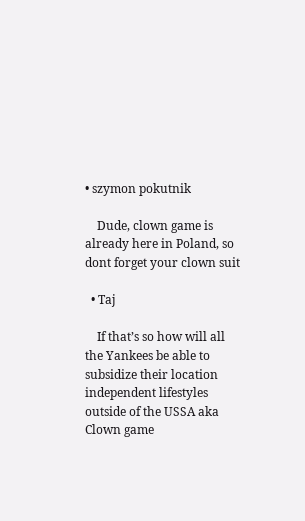• szymon pokutnik

    Dude, clown game is already here in Poland, so dont forget your clown suit

  • Taj

    If that’s so how will all the Yankees be able to subsidize their location independent lifestyles outside of the USSA aka Clown game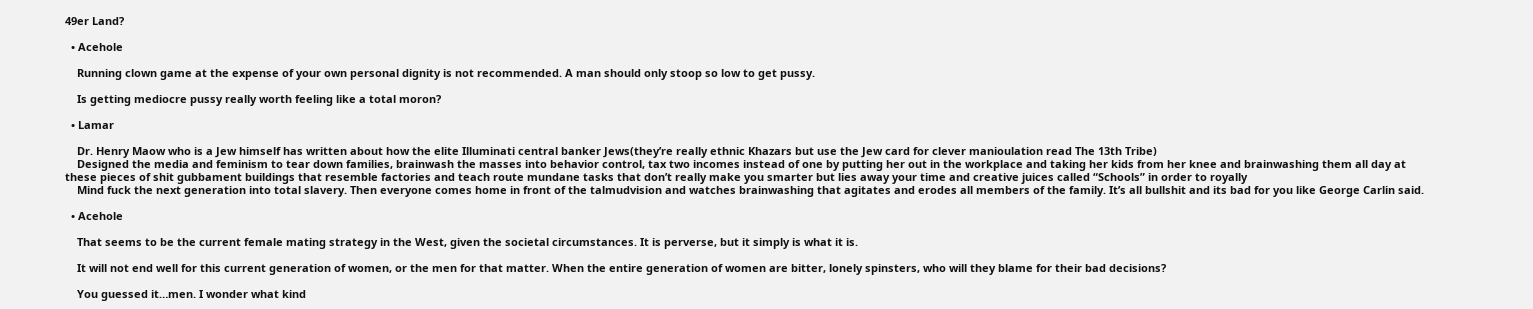49er Land?

  • Acehole

    Running clown game at the expense of your own personal dignity is not recommended. A man should only stoop so low to get pussy.

    Is getting mediocre pussy really worth feeling like a total moron?

  • Lamar

    Dr. Henry Maow who is a Jew himself has written about how the elite Illuminati central banker Jews(they’re really ethnic Khazars but use the Jew card for clever manioulation read The 13th Tribe)
    Designed the media and feminism to tear down families, brainwash the masses into behavior control, tax two incomes instead of one by putting her out in the workplace and taking her kids from her knee and brainwashing them all day at these pieces of shit gubbament buildings that resemble factories and teach route mundane tasks that don’t really make you smarter but lies away your time and creative juices called “Schools” in order to royally
    Mind fuck the next generation into total slavery. Then everyone comes home in front of the talmudvision and watches brainwashing that agitates and erodes all members of the family. It’s all bullshit and its bad for you like George Carlin said.

  • Acehole

    That seems to be the current female mating strategy in the West, given the societal circumstances. It is perverse, but it simply is what it is.

    It will not end well for this current generation of women, or the men for that matter. When the entire generation of women are bitter, lonely spinsters, who will they blame for their bad decisions?

    You guessed it…men. I wonder what kind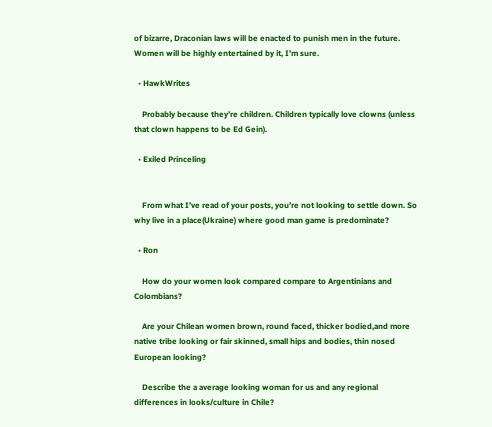of bizarre, Draconian laws will be enacted to punish men in the future. Women will be highly entertained by it, I’m sure.

  • HawkWrites

    Probably because they’re children. Children typically love clowns (unless that clown happens to be Ed Gein).

  • Exiled Princeling


    From what I’ve read of your posts, you’re not looking to settle down. So why live in a place(Ukraine) where good man game is predominate?

  • Ron

    How do your women look compared compare to Argentinians and Colombians?

    Are your Chilean women brown, round faced, thicker bodied,and more native tribe looking or fair skinned, small hips and bodies, thin nosed European looking?

    Describe the a average looking woman for us and any regional differences in looks/culture in Chile?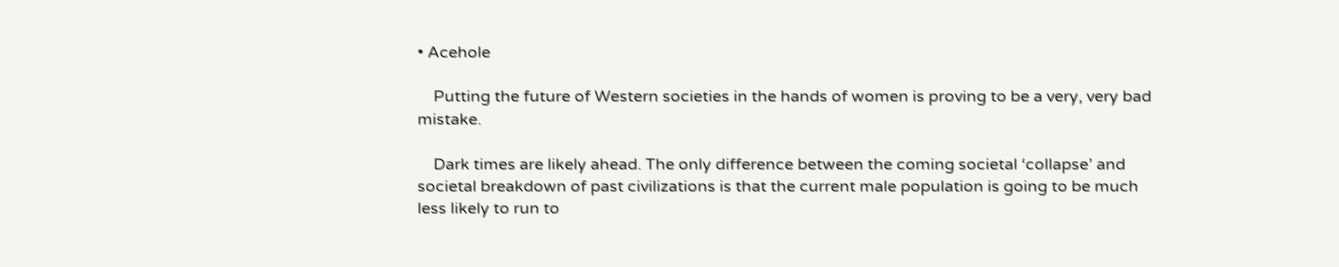• Acehole

    Putting the future of Western societies in the hands of women is proving to be a very, very bad mistake.

    Dark times are likely ahead. The only difference between the coming societal ‘collapse’ and societal breakdown of past civilizations is that the current male population is going to be much less likely to run to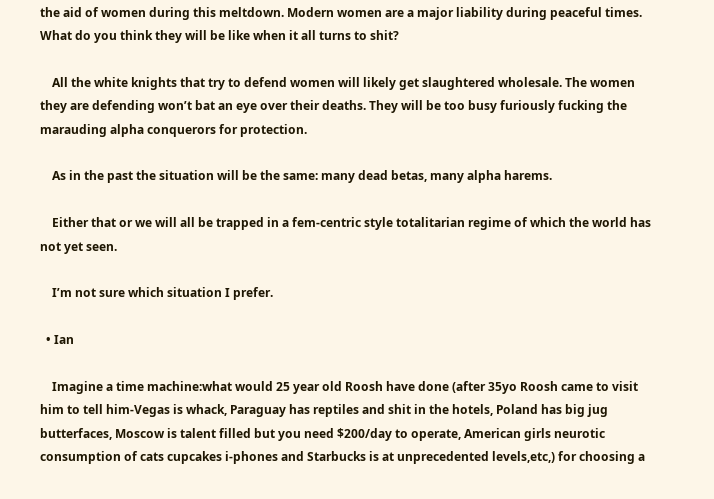the aid of women during this meltdown. Modern women are a major liability during peaceful times. What do you think they will be like when it all turns to shit?

    All the white knights that try to defend women will likely get slaughtered wholesale. The women they are defending won’t bat an eye over their deaths. They will be too busy furiously fucking the marauding alpha conquerors for protection.

    As in the past the situation will be the same: many dead betas, many alpha harems.

    Either that or we will all be trapped in a fem-centric style totalitarian regime of which the world has not yet seen.

    I’m not sure which situation I prefer.

  • Ian

    Imagine a time machine:what would 25 year old Roosh have done (after 35yo Roosh came to visit him to tell him-Vegas is whack, Paraguay has reptiles and shit in the hotels, Poland has big jug butterfaces, Moscow is talent filled but you need $200/day to operate, American girls neurotic consumption of cats cupcakes i-phones and Starbucks is at unprecedented levels,etc,) for choosing a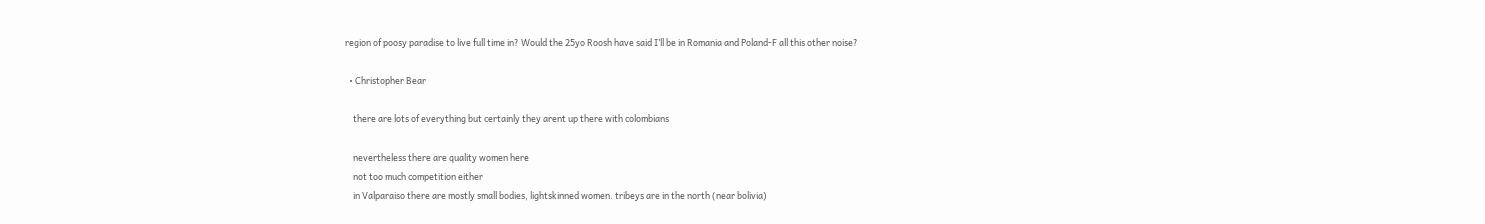region of poosy paradise to live full time in? Would the 25yo Roosh have said I’ll be in Romania and Poland-F all this other noise?

  • Christopher Bear

    there are lots of everything but certainly they arent up there with colombians

    nevertheless there are quality women here
    not too much competition either
    in Valparaiso there are mostly small bodies, lightskinned women. tribeys are in the north (near bolivia)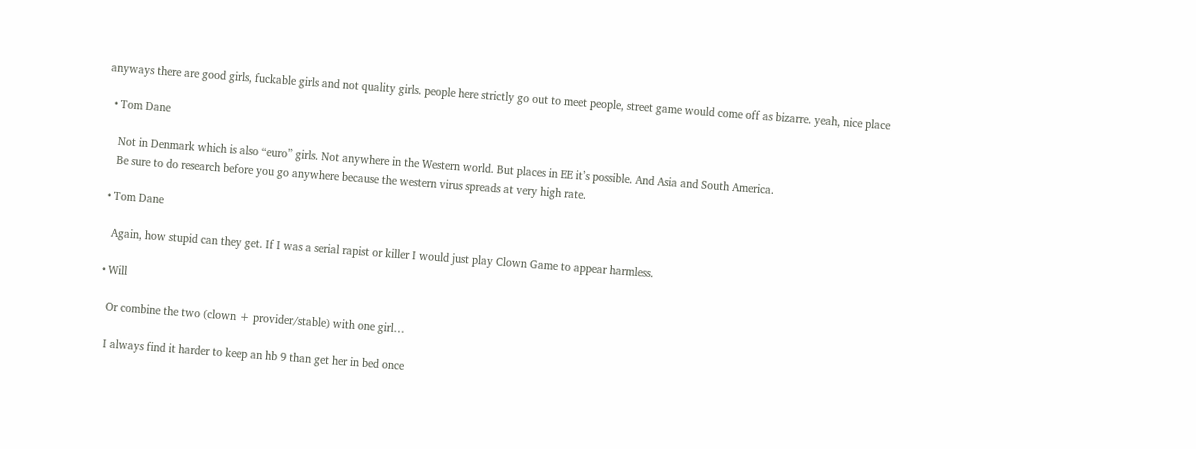anyways there are good girls, fuckable girls and not quality girls. people here strictly go out to meet people, street game would come off as bizarre. yeah, nice place

  • Tom Dane

    Not in Denmark which is also “euro” girls. Not anywhere in the Western world. But places in EE it’s possible. And Asia and South America.
    Be sure to do research before you go anywhere because the western virus spreads at very high rate.

  • Tom Dane

    Again, how stupid can they get. If I was a serial rapist or killer I would just play Clown Game to appear harmless.

  • Will

    Or combine the two (clown + provider/stable) with one girl…

    I always find it harder to keep an hb 9 than get her in bed once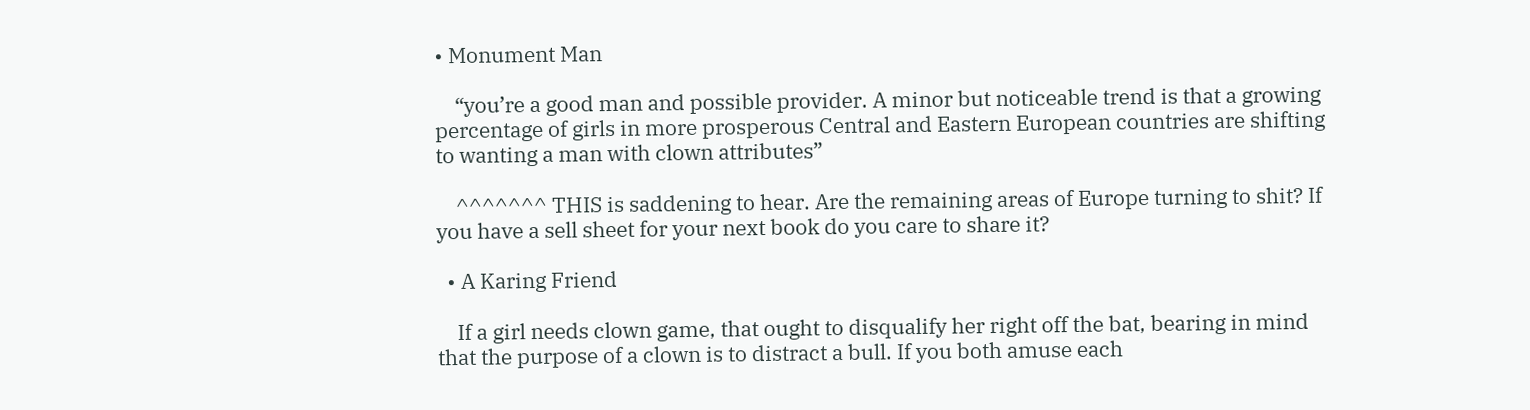• Monument Man

    “you’re a good man and possible provider. A minor but noticeable trend is that a growing percentage of girls in more prosperous Central and Eastern European countries are shifting to wanting a man with clown attributes”

    ^^^^^^^ THIS is saddening to hear. Are the remaining areas of Europe turning to shit? If you have a sell sheet for your next book do you care to share it?

  • A Karing Friend

    If a girl needs clown game, that ought to disqualify her right off the bat, bearing in mind that the purpose of a clown is to distract a bull. If you both amuse each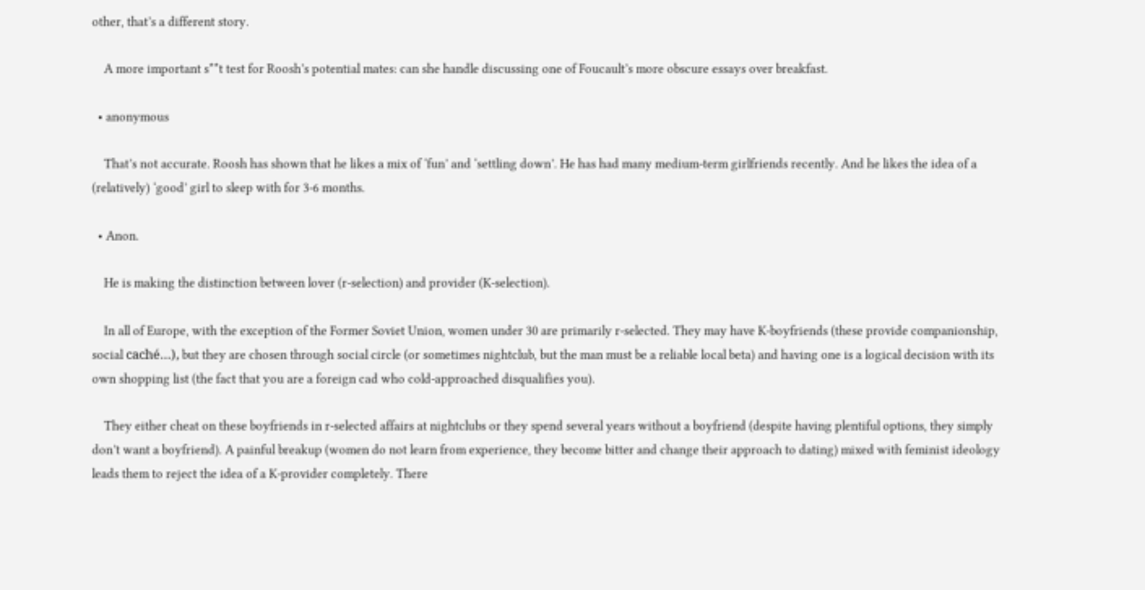other, that’s a different story.

    A more important s**t test for Roosh’s potential mates: can she handle discussing one of Foucault’s more obscure essays over breakfast.

  • anonymous

    That’s not accurate. Roosh has shown that he likes a mix of ‘fun’ and ‘settling down’. He has had many medium-term girlfriends recently. And he likes the idea of a (relatively) ‘good’ girl to sleep with for 3-6 months.

  • Anon.

    He is making the distinction between lover (r-selection) and provider (K-selection).

    In all of Europe, with the exception of the Former Soviet Union, women under 30 are primarily r-selected. They may have K-boyfriends (these provide companionship, social caché…), but they are chosen through social circle (or sometimes nightclub, but the man must be a reliable local beta) and having one is a logical decision with its own shopping list (the fact that you are a foreign cad who cold-approached disqualifies you).

    They either cheat on these boyfriends in r-selected affairs at nightclubs or they spend several years without a boyfriend (despite having plentiful options, they simply don’t want a boyfriend). A painful breakup (women do not learn from experience, they become bitter and change their approach to dating) mixed with feminist ideology leads them to reject the idea of a K-provider completely. There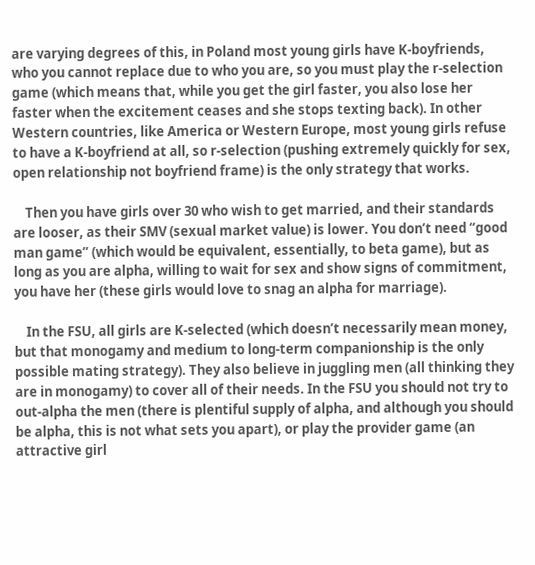are varying degrees of this, in Poland most young girls have K-boyfriends, who you cannot replace due to who you are, so you must play the r-selection game (which means that, while you get the girl faster, you also lose her faster when the excitement ceases and she stops texting back). In other Western countries, like America or Western Europe, most young girls refuse to have a K-boyfriend at all, so r-selection (pushing extremely quickly for sex, open relationship not boyfriend frame) is the only strategy that works.

    Then you have girls over 30 who wish to get married, and their standards are looser, as their SMV (sexual market value) is lower. You don’t need “good man game” (which would be equivalent, essentially, to beta game), but as long as you are alpha, willing to wait for sex and show signs of commitment, you have her (these girls would love to snag an alpha for marriage).

    In the FSU, all girls are K-selected (which doesn’t necessarily mean money, but that monogamy and medium to long-term companionship is the only possible mating strategy). They also believe in juggling men (all thinking they are in monogamy) to cover all of their needs. In the FSU you should not try to out-alpha the men (there is plentiful supply of alpha, and although you should be alpha, this is not what sets you apart), or play the provider game (an attractive girl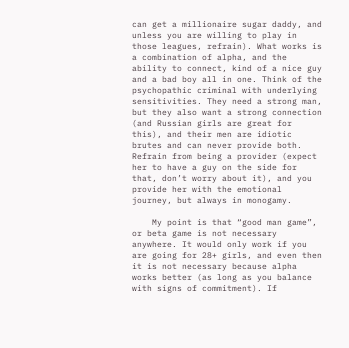can get a millionaire sugar daddy, and unless you are willing to play in those leagues, refrain). What works is a combination of alpha, and the ability to connect, kind of a nice guy and a bad boy all in one. Think of the psychopathic criminal with underlying sensitivities. They need a strong man, but they also want a strong connection (and Russian girls are great for this), and their men are idiotic brutes and can never provide both. Refrain from being a provider (expect her to have a guy on the side for that, don’t worry about it), and you provide her with the emotional journey, but always in monogamy.

    My point is that “good man game”, or beta game is not necessary anywhere. It would only work if you are going for 28+ girls, and even then it is not necessary because alpha works better (as long as you balance with signs of commitment). If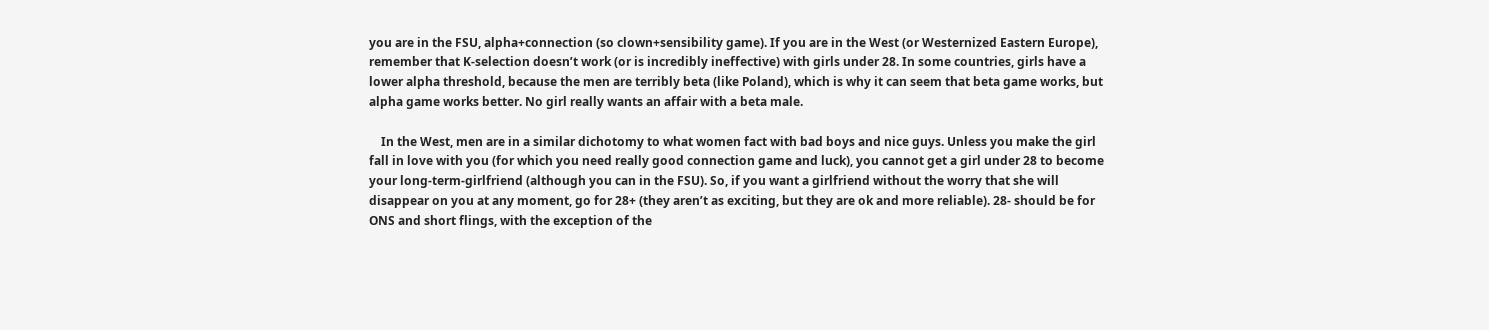you are in the FSU, alpha+connection (so clown+sensibility game). If you are in the West (or Westernized Eastern Europe), remember that K-selection doesn’t work (or is incredibly ineffective) with girls under 28. In some countries, girls have a lower alpha threshold, because the men are terribly beta (like Poland), which is why it can seem that beta game works, but alpha game works better. No girl really wants an affair with a beta male.

    In the West, men are in a similar dichotomy to what women fact with bad boys and nice guys. Unless you make the girl fall in love with you (for which you need really good connection game and luck), you cannot get a girl under 28 to become your long-term-girlfriend (although you can in the FSU). So, if you want a girlfriend without the worry that she will disappear on you at any moment, go for 28+ (they aren’t as exciting, but they are ok and more reliable). 28- should be for ONS and short flings, with the exception of the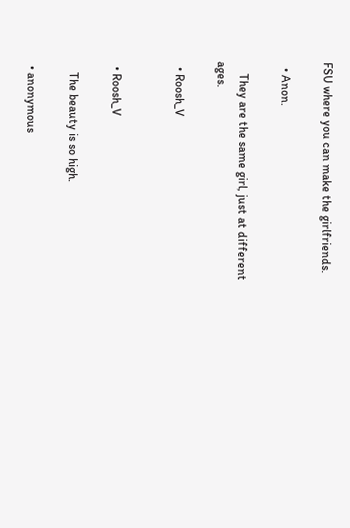FSU where you can make the girlfriends.

  • Anon.

    They are the same girl, just at different ages.

  • Roosh_V


  • Roosh_V

    The beauty is so high.

  • anonymous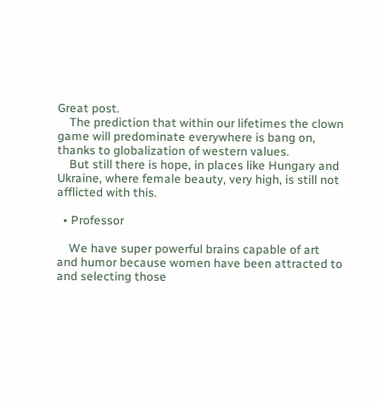Great post.
    The prediction that within our lifetimes the clown game will predominate everywhere is bang on, thanks to globalization of western values.
    But still there is hope, in places like Hungary and Ukraine, where female beauty, very high, is still not afflicted with this.

  • Professor

    We have super powerful brains capable of art and humor because women have been attracted to and selecting those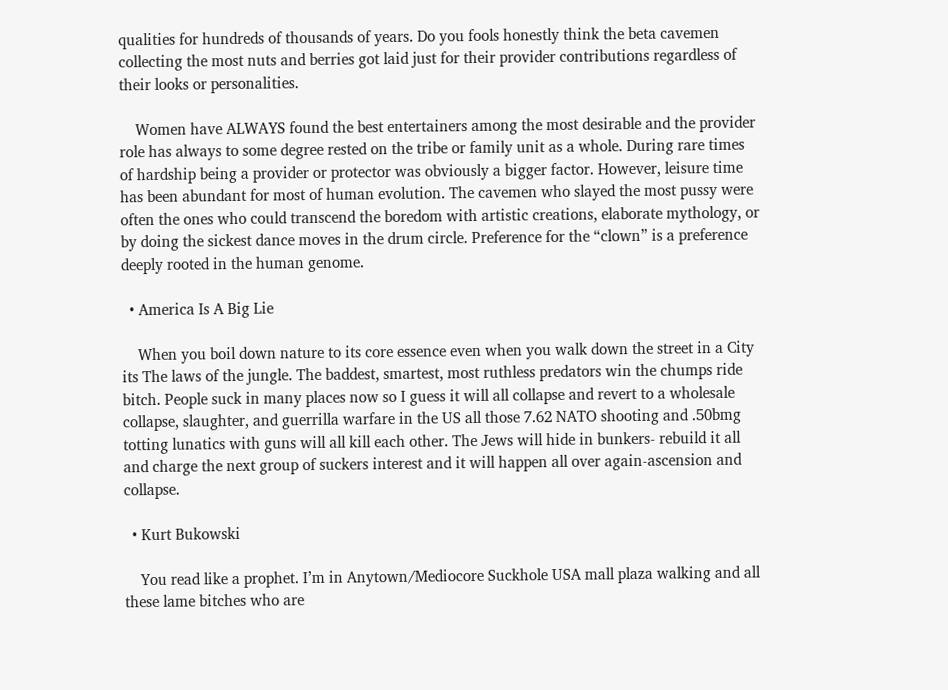qualities for hundreds of thousands of years. Do you fools honestly think the beta cavemen collecting the most nuts and berries got laid just for their provider contributions regardless of their looks or personalities.

    Women have ALWAYS found the best entertainers among the most desirable and the provider role has always to some degree rested on the tribe or family unit as a whole. During rare times of hardship being a provider or protector was obviously a bigger factor. However, leisure time has been abundant for most of human evolution. The cavemen who slayed the most pussy were often the ones who could transcend the boredom with artistic creations, elaborate mythology, or by doing the sickest dance moves in the drum circle. Preference for the “clown” is a preference deeply rooted in the human genome.

  • America Is A Big Lie

    When you boil down nature to its core essence even when you walk down the street in a City its The laws of the jungle. The baddest, smartest, most ruthless predators win the chumps ride bitch. People suck in many places now so I guess it will all collapse and revert to a wholesale collapse, slaughter, and guerrilla warfare in the US all those 7.62 NATO shooting and .50bmg totting lunatics with guns will all kill each other. The Jews will hide in bunkers- rebuild it all and charge the next group of suckers interest and it will happen all over again-ascension and collapse.

  • Kurt Bukowski

    You read like a prophet. I’m in Anytown/Mediocore Suckhole USA mall plaza walking and all these lame bitches who are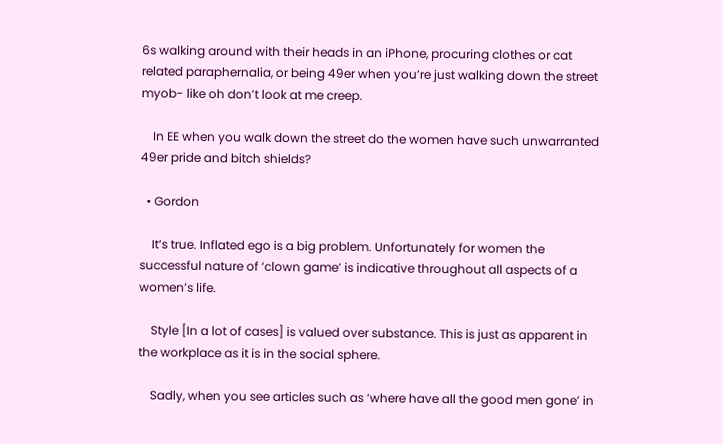6s walking around with their heads in an iPhone, procuring clothes or cat related paraphernalia, or being 49er when you’re just walking down the street myob- like oh don’t look at me creep.

    In EE when you walk down the street do the women have such unwarranted 49er pride and bitch shields?

  • Gordon

    It’s true. Inflated ego is a big problem. Unfortunately for women the successful nature of ‘clown game’ is indicative throughout all aspects of a women’s life.

    Style [In a lot of cases] is valued over substance. This is just as apparent in the workplace as it is in the social sphere.

    Sadly, when you see articles such as ‘where have all the good men gone’ in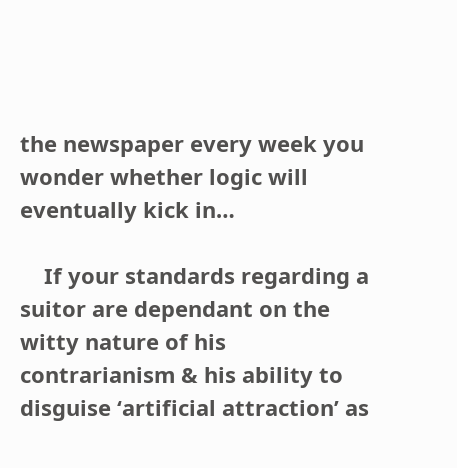the newspaper every week you wonder whether logic will eventually kick in…

    If your standards regarding a suitor are dependant on the witty nature of his contrarianism & his ability to disguise ‘artificial attraction’ as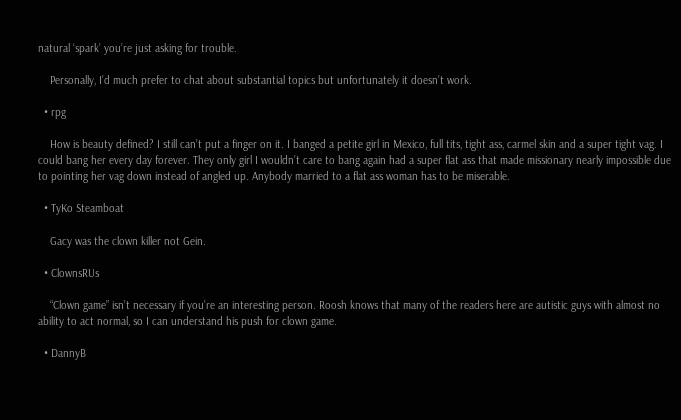natural ‘spark’ you’re just asking for trouble.

    Personally, I’d much prefer to chat about substantial topics but unfortunately it doesn’t work.

  • rpg

    How is beauty defined? I still can’t put a finger on it. I banged a petite girl in Mexico, full tits, tight ass, carmel skin and a super tight vag. I could bang her every day forever. They only girl I wouldn’t care to bang again had a super flat ass that made missionary nearly impossible due to pointing her vag down instead of angled up. Anybody married to a flat ass woman has to be miserable.

  • TyKo Steamboat

    Gacy was the clown killer not Gein.

  • ClownsRUs

    “Clown game” isn’t necessary if you’re an interesting person. Roosh knows that many of the readers here are autistic guys with almost no ability to act normal, so I can understand his push for clown game.

  • DannyB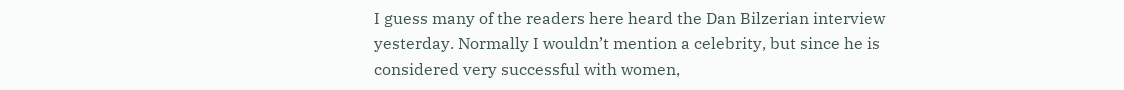I guess many of the readers here heard the Dan Bilzerian interview yesterday. Normally I wouldn’t mention a celebrity, but since he is considered very successful with women,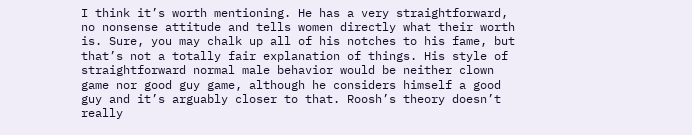I think it’s worth mentioning. He has a very straightforward, no nonsense attitude and tells women directly what their worth is. Sure, you may chalk up all of his notches to his fame, but that’s not a totally fair explanation of things. His style of straightforward normal male behavior would be neither clown game nor good guy game, although he considers himself a good guy and it’s arguably closer to that. Roosh’s theory doesn’t really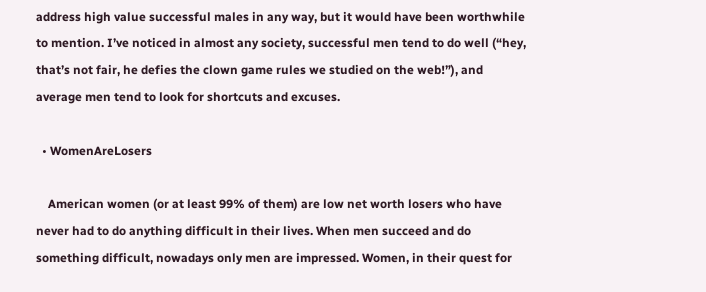address high value successful males in any way, but it would have been worthwhile to mention. I’ve noticed in almost any society, successful men tend to do well (“hey, that’s not fair, he defies the clown game rules we studied on the web!”), and average men tend to look for shortcuts and excuses.

  • WomenAreLosers

    American women (or at least 99% of them) are low net worth losers who have never had to do anything difficult in their lives. When men succeed and do something difficult, nowadays only men are impressed. Women, in their quest for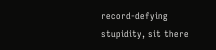record-defying stupidity, sit there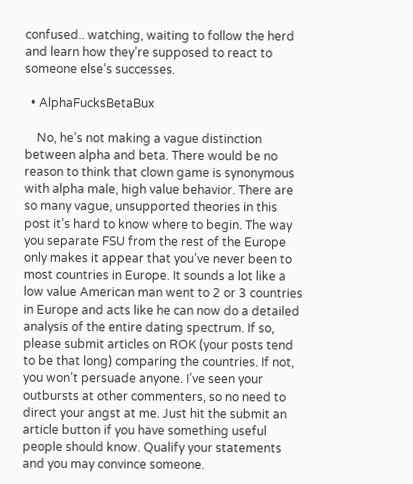confused.. watching, waiting to follow the herd and learn how they’re supposed to react to someone else’s successes.

  • AlphaFucksBetaBux

    No, he’s not making a vague distinction between alpha and beta. There would be no reason to think that clown game is synonymous with alpha male, high value behavior. There are so many vague, unsupported theories in this post it’s hard to know where to begin. The way you separate FSU from the rest of the Europe only makes it appear that you’ve never been to most countries in Europe. It sounds a lot like a low value American man went to 2 or 3 countries in Europe and acts like he can now do a detailed analysis of the entire dating spectrum. If so, please submit articles on ROK (your posts tend to be that long) comparing the countries. If not, you won’t persuade anyone. I’ve seen your outbursts at other commenters, so no need to direct your angst at me. Just hit the submit an article button if you have something useful people should know. Qualify your statements and you may convince someone.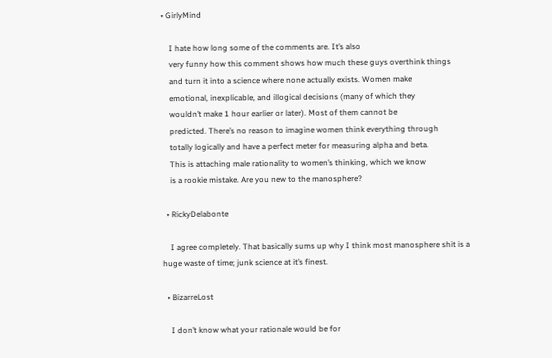• GirlyMind

    I hate how long some of the comments are. It’s also
    very funny how this comment shows how much these guys overthink things
    and turn it into a science where none actually exists. Women make
    emotional, inexplicable, and illogical decisions (many of which they
    wouldn’t make 1 hour earlier or later). Most of them cannot be
    predicted. There’s no reason to imagine women think everything through
    totally logically and have a perfect meter for measuring alpha and beta.
    This is attaching male rationality to women’s thinking, which we know
    is a rookie mistake. Are you new to the manosphere?

  • RickyDelabonte

    I agree completely. That basically sums up why I think most manosphere shit is a huge waste of time; junk science at it’s finest.

  • BizarreLost

    I don’t know what your rationale would be for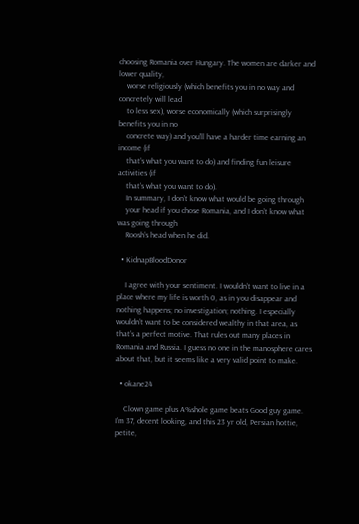choosing Romania over Hungary. The women are darker and lower quality,
    worse religiously (which benefits you in no way and concretely will lead
    to less sex), worse economically (which surprisingly benefits you in no
    concrete way) and you’ll have a harder time earning an income (if
    that’s what you want to do) and finding fun leisure activities (if
    that’s what you want to do).
    In summary, I don’t know what would be going through
    your head if you chose Romania, and I don’t know what was going through
    Roosh’s head when he did.

  • KidnapBloodDonor

    I agree with your sentiment. I wouldn’t want to live in a place where my life is worth 0, as in you disappear and nothing happens; no investigation; nothing. I especially wouldn’t want to be considered wealthy in that area, as that’s a perfect motive. That rules out many places in Romania and Russia. I guess no one in the manosphere cares about that, but it seems like a very valid point to make.

  • okane24

    Clown game plus A%shole game beats Good guy game. I’m 37, decent looking, and this 23 yr old, Persian hottie, petite,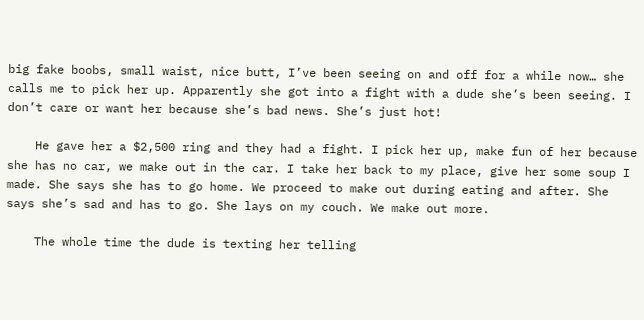big fake boobs, small waist, nice butt, I’ve been seeing on and off for a while now… she calls me to pick her up. Apparently she got into a fight with a dude she’s been seeing. I don’t care or want her because she’s bad news. She’s just hot!

    He gave her a $2,500 ring and they had a fight. I pick her up, make fun of her because she has no car, we make out in the car. I take her back to my place, give her some soup I made. She says she has to go home. We proceed to make out during eating and after. She says she’s sad and has to go. She lays on my couch. We make out more.

    The whole time the dude is texting her telling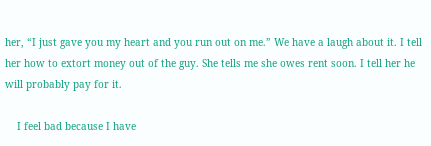her, “I just gave you my heart and you run out on me.” We have a laugh about it. I tell her how to extort money out of the guy. She tells me she owes rent soon. I tell her he will probably pay for it.

    I feel bad because I have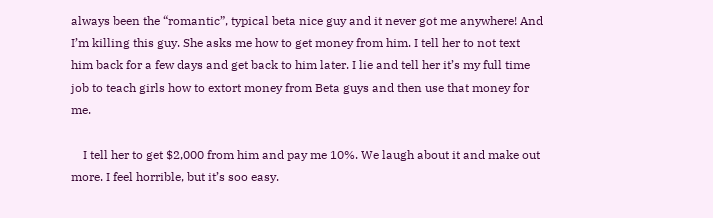always been the “romantic”, typical beta nice guy and it never got me anywhere! And I’m killing this guy. She asks me how to get money from him. I tell her to not text him back for a few days and get back to him later. I lie and tell her it’s my full time job to teach girls how to extort money from Beta guys and then use that money for me.

    I tell her to get $2,000 from him and pay me 10%. We laugh about it and make out more. I feel horrible, but it’s soo easy.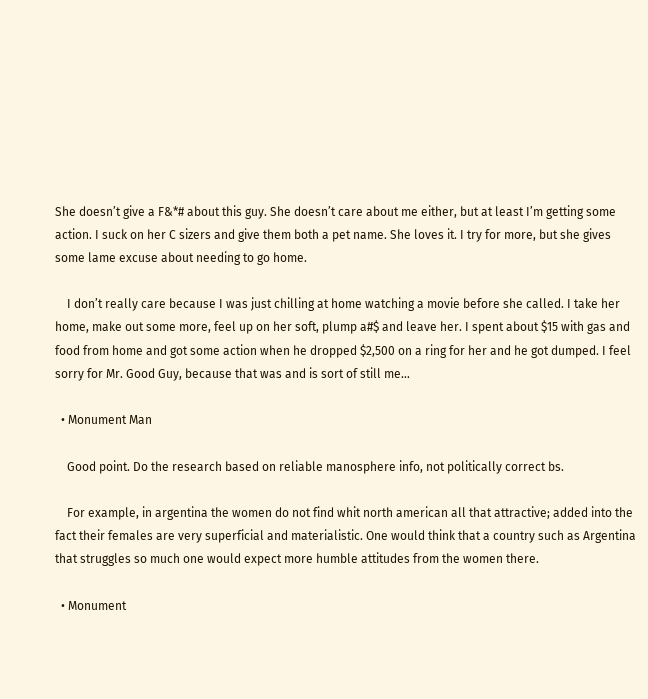She doesn’t give a F&*# about this guy. She doesn’t care about me either, but at least I’m getting some action. I suck on her C sizers and give them both a pet name. She loves it. I try for more, but she gives some lame excuse about needing to go home.

    I don’t really care because I was just chilling at home watching a movie before she called. I take her home, make out some more, feel up on her soft, plump a#$ and leave her. I spent about $15 with gas and food from home and got some action when he dropped $2,500 on a ring for her and he got dumped. I feel sorry for Mr. Good Guy, because that was and is sort of still me…

  • Monument Man

    Good point. Do the research based on reliable manosphere info, not politically correct bs.

    For example, in argentina the women do not find whit north american all that attractive; added into the fact their females are very superficial and materialistic. One would think that a country such as Argentina that struggles so much one would expect more humble attitudes from the women there.

  • Monument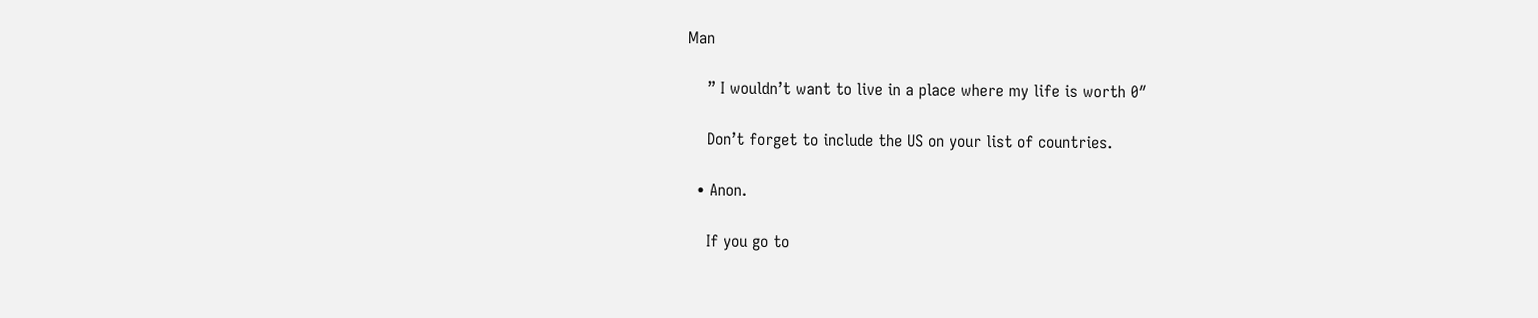Man

    ” I wouldn’t want to live in a place where my life is worth 0″

    Don’t forget to include the US on your list of countries.

  • Anon.

    If you go to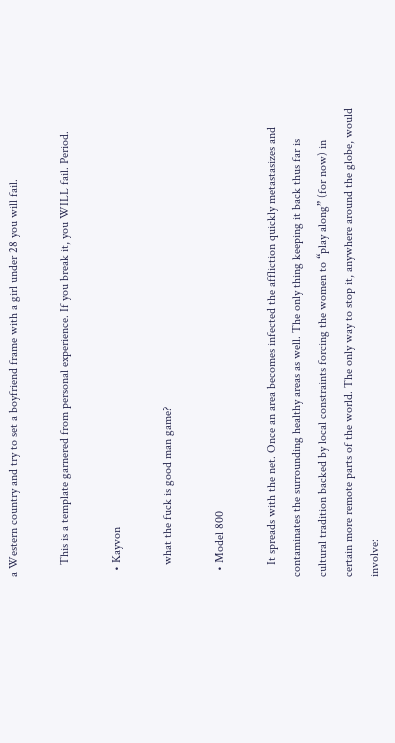a Western country and try to set a boyfriend frame with a girl under 28 you will fail.

    This is a template garnered from personal experience. If you break it, you WILL fail. Period.

  • Kayvon

    what the fuck is good man game?

  • Model 800

    It spreads with the net. Once an area becomes infected the affliction quickly metastasizes and contaminates the surrounding healthy areas as well. The only thing keeping it back thus far is cultural tradition backed by local constraints forcing the women to “play along” (for now) in certain more remote parts of the world. The only way to stop it, anywhere around the globe, would involve: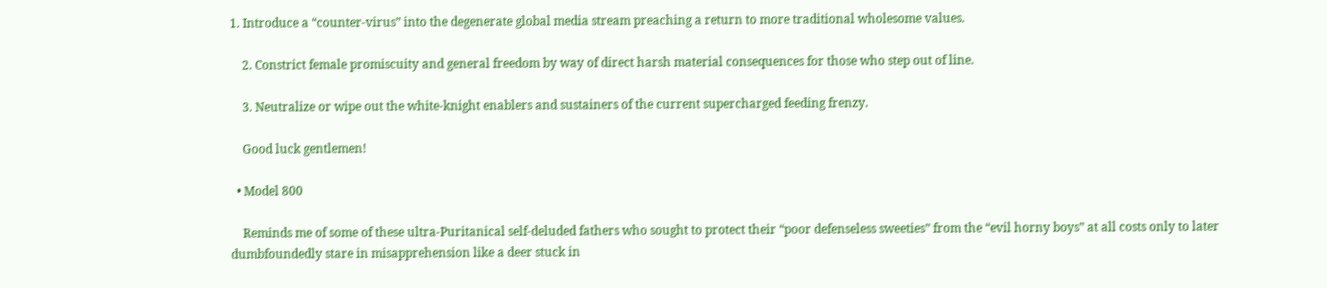1. Introduce a “counter-virus” into the degenerate global media stream preaching a return to more traditional wholesome values.

    2. Constrict female promiscuity and general freedom by way of direct harsh material consequences for those who step out of line.

    3. Neutralize or wipe out the white-knight enablers and sustainers of the current supercharged feeding frenzy.

    Good luck gentlemen!

  • Model 800

    Reminds me of some of these ultra-Puritanical self-deluded fathers who sought to protect their “poor defenseless sweeties” from the “evil horny boys” at all costs only to later dumbfoundedly stare in misapprehension like a deer stuck in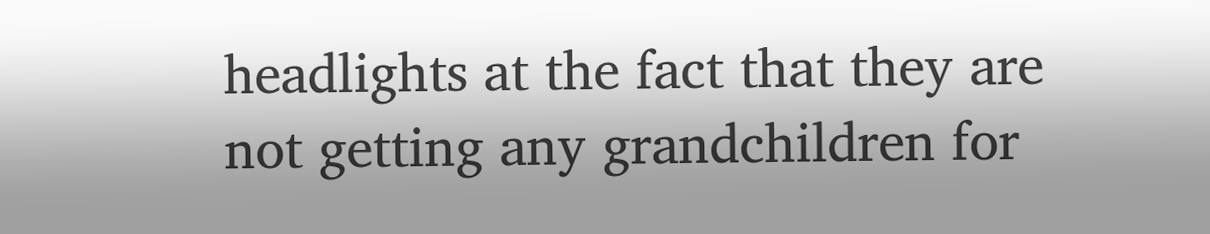headlights at the fact that they are not getting any grandchildren for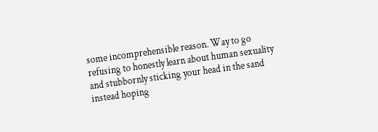some incomprehensible reason. Way to go refusing to honestly learn about human sexuality and stubbornly sticking your head in the sand instead hoping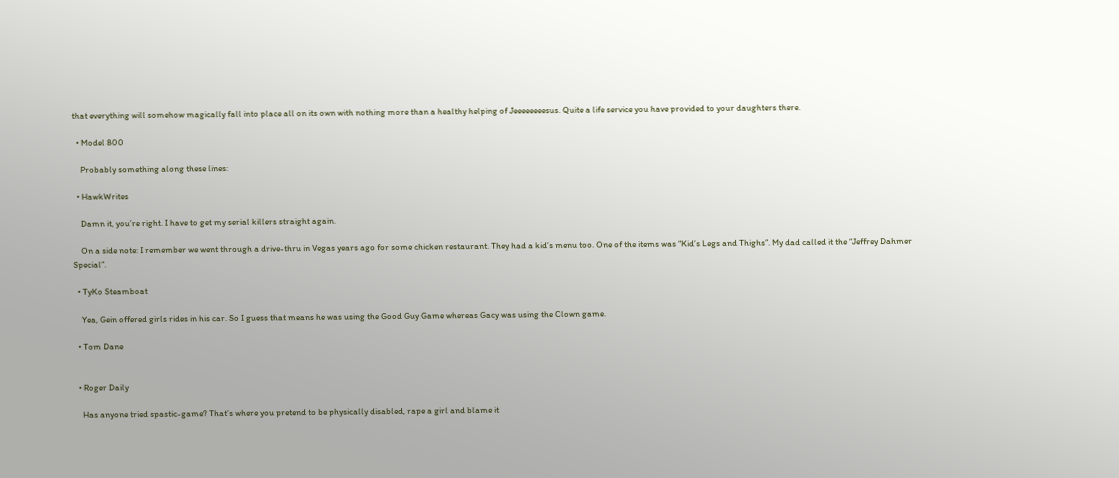that everything will somehow magically fall into place all on its own with nothing more than a healthy helping of Jeeeeeeeesus. Quite a life service you have provided to your daughters there.

  • Model 800

    Probably something along these lines:

  • HawkWrites

    Damn it, you’re right. I have to get my serial killers straight again.

    On a side note: I remember we went through a drive-thru in Vegas years ago for some chicken restaurant. They had a kid’s menu too. One of the items was “Kid’s Legs and Thighs”. My dad called it the “Jeffrey Dahmer Special”.

  • TyKo Steamboat

    Yea, Gein offered girls rides in his car. So I guess that means he was using the Good Guy Game whereas Gacy was using the Clown game.

  • Tom Dane


  • Roger Daily

    Has anyone tried spastic-game? That’s where you pretend to be physically disabled, rape a girl and blame it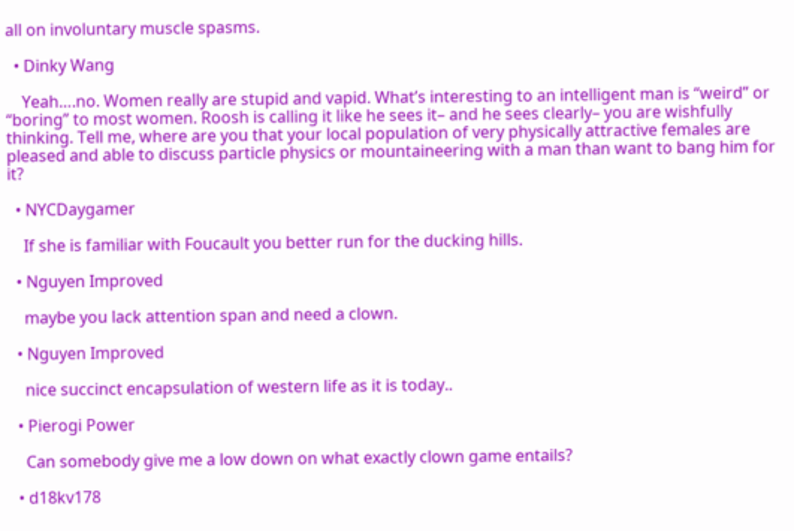all on involuntary muscle spasms.

  • Dinky Wang

    Yeah….no. Women really are stupid and vapid. What’s interesting to an intelligent man is “weird” or “boring” to most women. Roosh is calling it like he sees it– and he sees clearly– you are wishfully thinking. Tell me, where are you that your local population of very physically attractive females are pleased and able to discuss particle physics or mountaineering with a man than want to bang him for it?

  • NYCDaygamer

    If she is familiar with Foucault you better run for the ducking hills.

  • Nguyen Improved

    maybe you lack attention span and need a clown.

  • Nguyen Improved

    nice succinct encapsulation of western life as it is today..

  • Pierogi Power

    Can somebody give me a low down on what exactly clown game entails?

  • d18kv178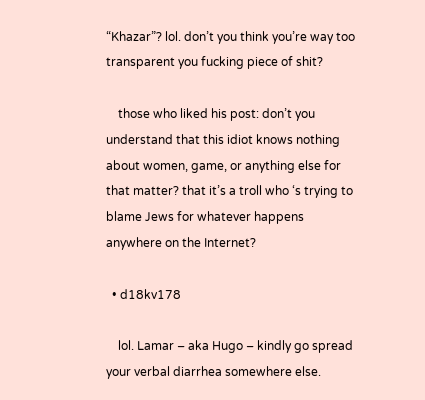“Khazar”? lol. don’t you think you’re way too transparent you fucking piece of shit?

    those who liked his post: don’t you understand that this idiot knows nothing about women, game, or anything else for that matter? that it’s a troll who ‘s trying to blame Jews for whatever happens anywhere on the Internet?

  • d18kv178

    lol. Lamar – aka Hugo – kindly go spread your verbal diarrhea somewhere else.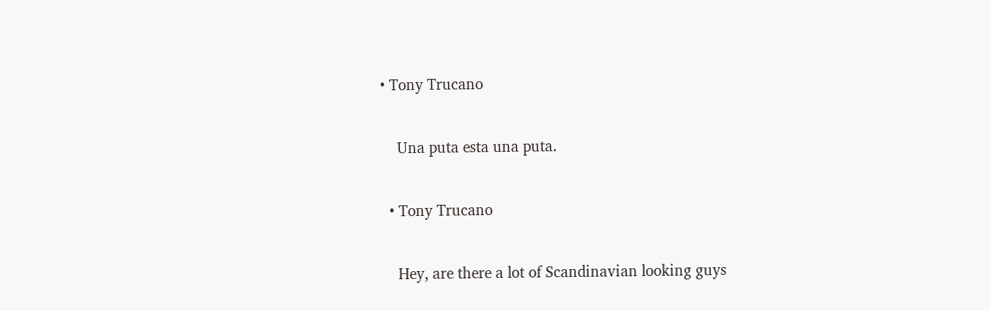• Tony Trucano

    Una puta esta una puta.

  • Tony Trucano

    Hey, are there a lot of Scandinavian looking guys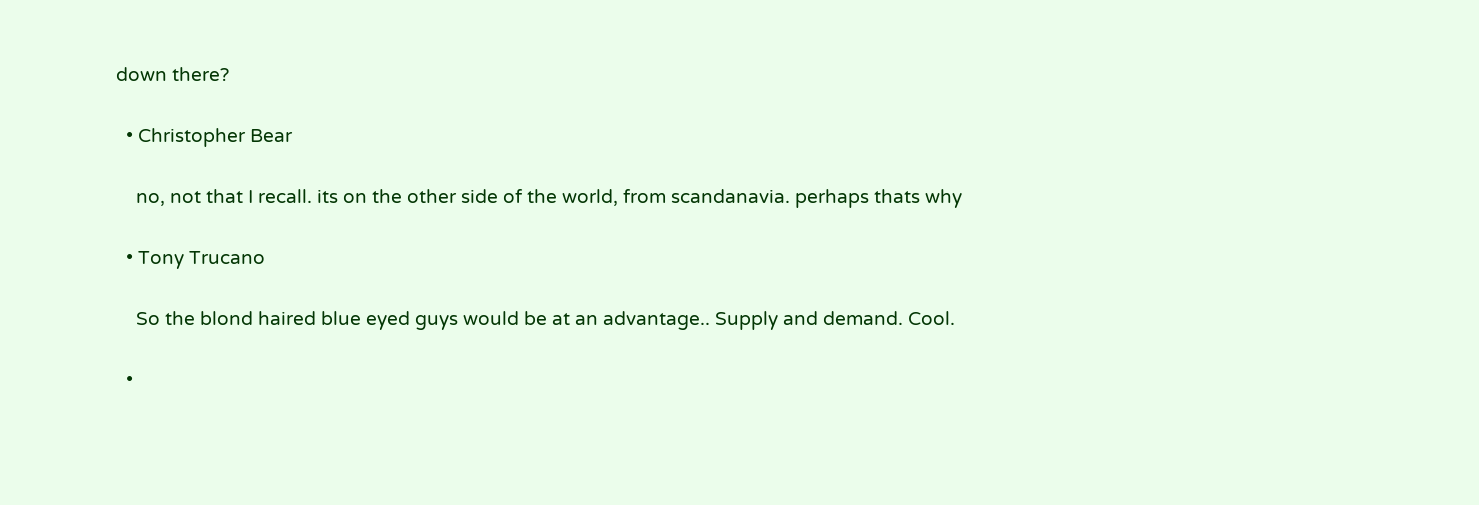down there?

  • Christopher Bear

    no, not that I recall. its on the other side of the world, from scandanavia. perhaps thats why

  • Tony Trucano

    So the blond haired blue eyed guys would be at an advantage.. Supply and demand. Cool.

  •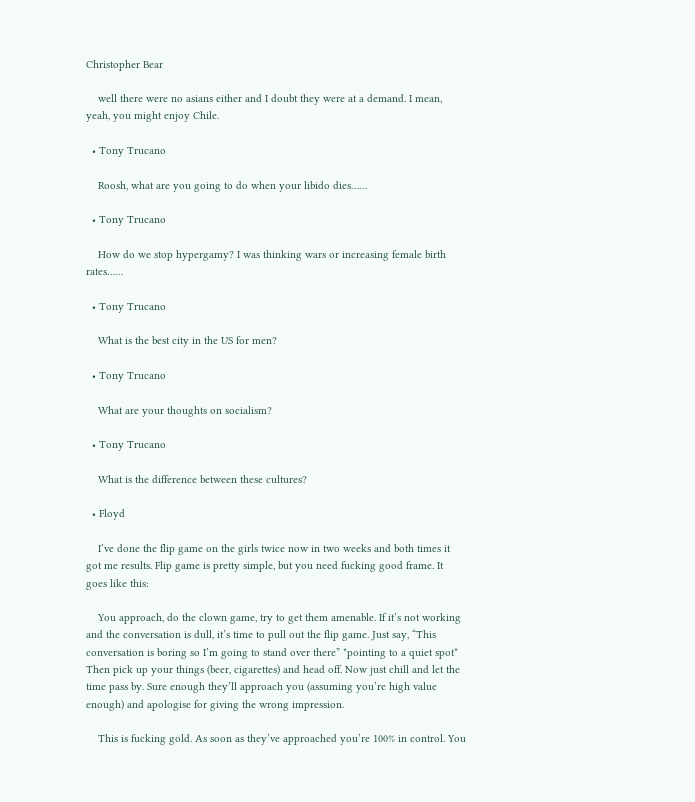Christopher Bear

    well there were no asians either and I doubt they were at a demand. I mean, yeah, you might enjoy Chile.

  • Tony Trucano

    Roosh, what are you going to do when your libido dies……

  • Tony Trucano

    How do we stop hypergamy? I was thinking wars or increasing female birth rates……

  • Tony Trucano

    What is the best city in the US for men?

  • Tony Trucano

    What are your thoughts on socialism?

  • Tony Trucano

    What is the difference between these cultures?

  • Floyd

    I’ve done the flip game on the girls twice now in two weeks and both times it got me results. Flip game is pretty simple, but you need fucking good frame. It goes like this:

    You approach, do the clown game, try to get them amenable. If it’s not working and the conversation is dull, it’s time to pull out the flip game. Just say, “This conversation is boring so I’m going to stand over there” *pointing to a quiet spot* Then pick up your things (beer, cigarettes) and head off. Now just chill and let the time pass by. Sure enough they’ll approach you (assuming you’re high value enough) and apologise for giving the wrong impression.

    This is fucking gold. As soon as they’ve approached you’re 100% in control. You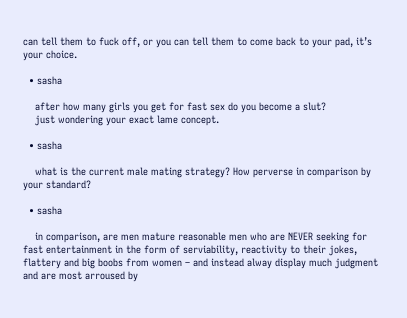can tell them to fuck off, or you can tell them to come back to your pad, it’s your choice.

  • sasha

    after how many girls you get for fast sex do you become a slut?
    just wondering your exact lame concept.

  • sasha

    what is the current male mating strategy? How perverse in comparison by your standard?

  • sasha

    in comparison, are men mature reasonable men who are NEVER seeking for fast entertainment in the form of serviability, reactivity to their jokes, flattery and big boobs from women – and instead alway display much judgment and are most arroused by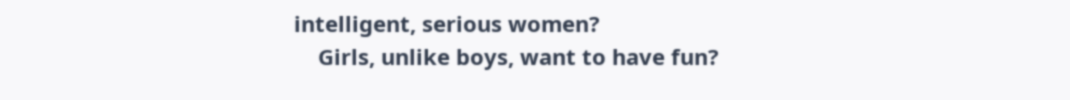intelligent, serious women?
    Girls, unlike boys, want to have fun?